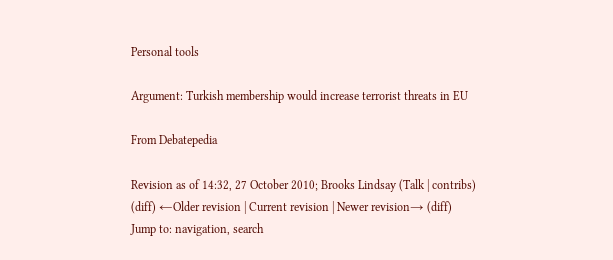Personal tools

Argument: Turkish membership would increase terrorist threats in EU

From Debatepedia

Revision as of 14:32, 27 October 2010; Brooks Lindsay (Talk | contribs)
(diff) ←Older revision | Current revision | Newer revision→ (diff)
Jump to: navigation, search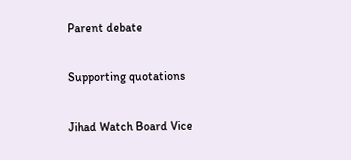Parent debate

Supporting quotations

Jihad Watch Board Vice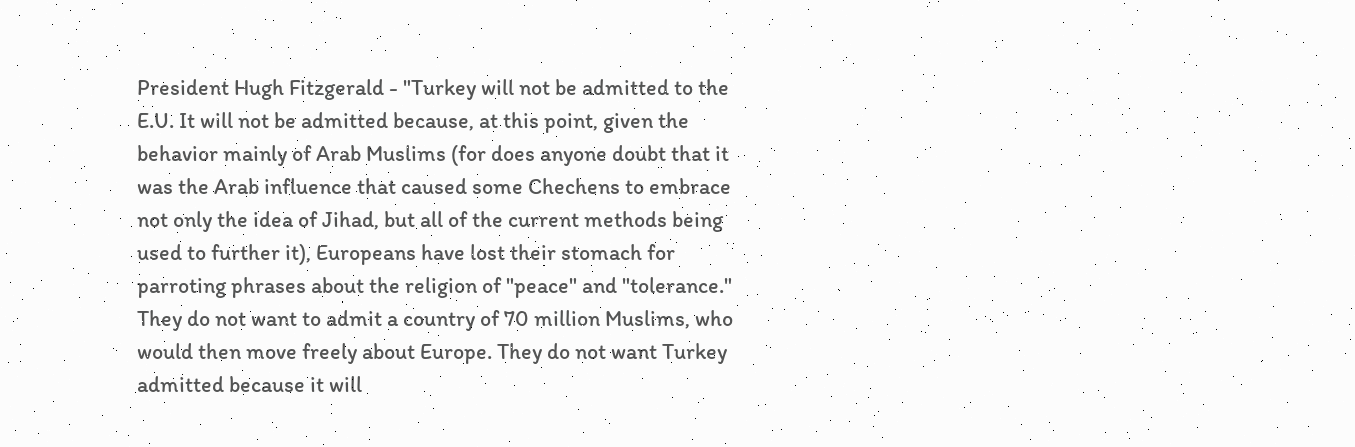President Hugh Fitzgerald - "Turkey will not be admitted to the E.U. It will not be admitted because, at this point, given the behavior mainly of Arab Muslims (for does anyone doubt that it was the Arab influence that caused some Chechens to embrace not only the idea of Jihad, but all of the current methods being used to further it), Europeans have lost their stomach for parroting phrases about the religion of "peace" and "tolerance." They do not want to admit a country of 70 million Muslims, who would then move freely about Europe. They do not want Turkey admitted because it will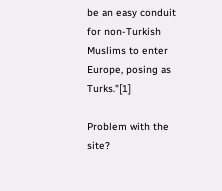be an easy conduit for non-Turkish Muslims to enter Europe, posing as Turks."[1]

Problem with the site?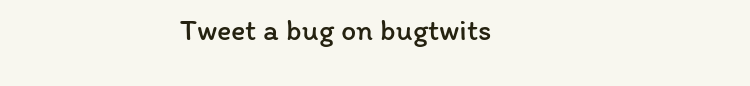Tweet a bug on bugtwits